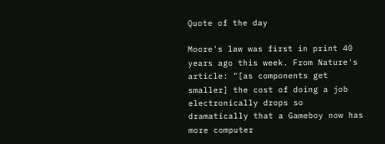Quote of the day

Moore's law was first in print 40 years ago this week. From Nature's article: "[as components get smaller] the cost of doing a job electronically drops so dramatically that a Gameboy now has more computer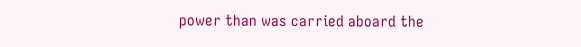power than was carried aboard the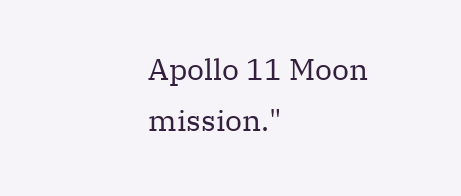Apollo 11 Moon mission."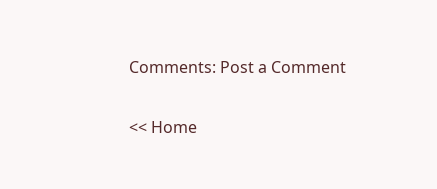Comments: Post a Comment

<< Home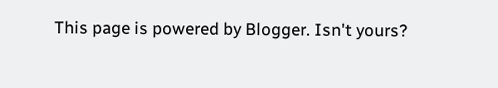This page is powered by Blogger. Isn't yours?